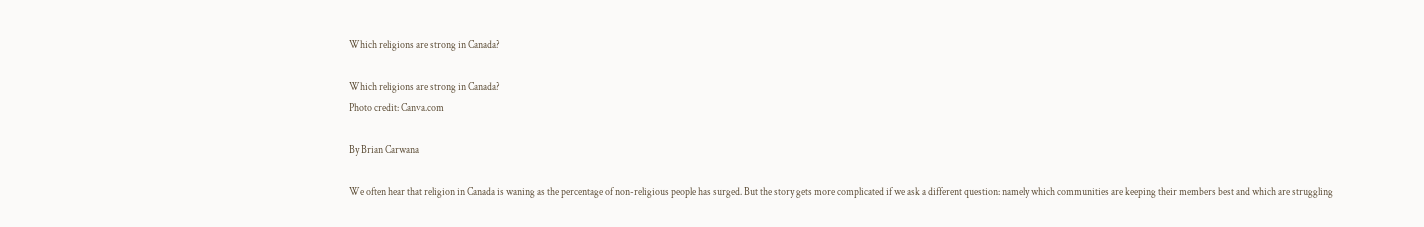Which religions are strong in Canada?

Which religions are strong in Canada?
Photo credit: Canva.com

By Brian Carwana

We often hear that religion in Canada is waning as the percentage of non-religious people has surged. But the story gets more complicated if we ask a different question: namely which communities are keeping their members best and which are struggling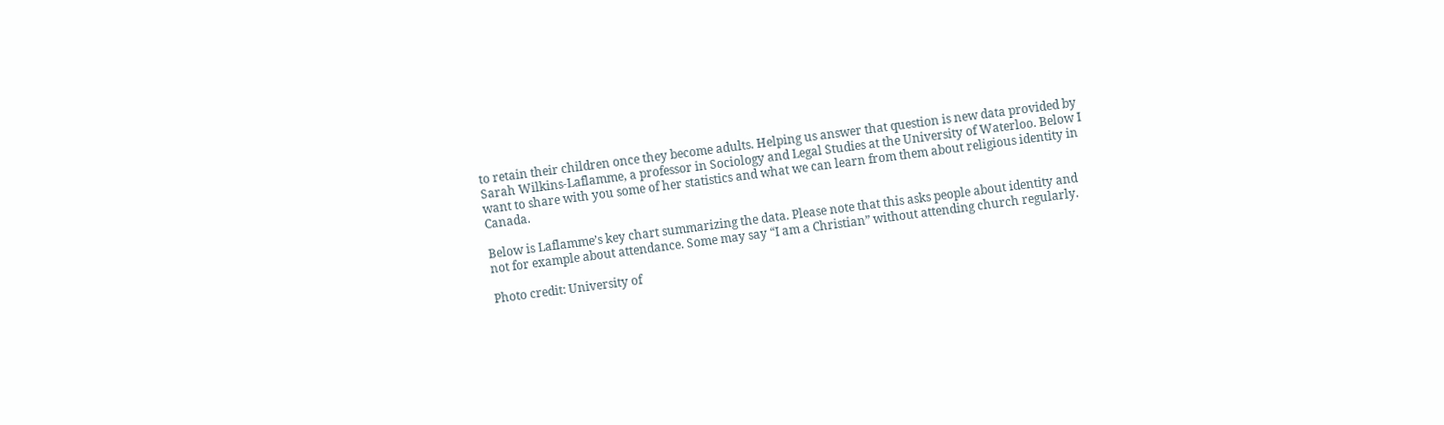to retain their children once they become adults. Helping us answer that question is new data provided by Sarah Wilkins-Laflamme, a professor in Sociology and Legal Studies at the University of Waterloo. Below I want to share with you some of her statistics and what we can learn from them about religious identity in Canada.

Below is Laflamme’s key chart summarizing the data. Please note that this asks people about identity and not for example about attendance. Some may say “I am a Christian” without attending church regularly.

Photo credit: University of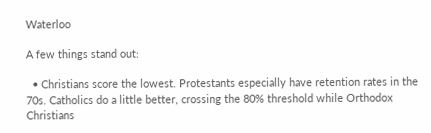Waterloo

A few things stand out:

  • Christians score the lowest. Protestants especially have retention rates in the 70s. Catholics do a little better, crossing the 80% threshold while Orthodox Christians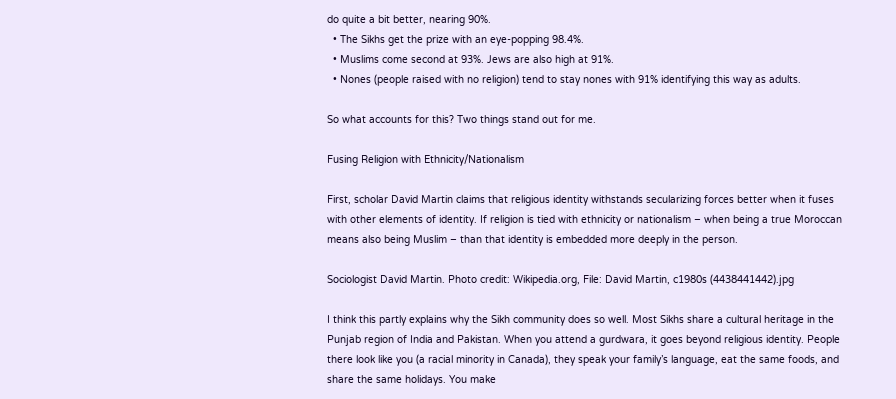do quite a bit better, nearing 90%.
  • The Sikhs get the prize with an eye-popping 98.4%.
  • Muslims come second at 93%. Jews are also high at 91%.
  • Nones (people raised with no religion) tend to stay nones with 91% identifying this way as adults.

So what accounts for this? Two things stand out for me.

Fusing Religion with Ethnicity/Nationalism

First, scholar David Martin claims that religious identity withstands secularizing forces better when it fuses with other elements of identity. If religion is tied with ethnicity or nationalism – when being a true Moroccan means also being Muslim – than that identity is embedded more deeply in the person.

Sociologist David Martin. Photo credit: Wikipedia.org, File: David Martin, c1980s (4438441442).jpg

I think this partly explains why the Sikh community does so well. Most Sikhs share a cultural heritage in the Punjab region of India and Pakistan. When you attend a gurdwara, it goes beyond religious identity. People there look like you (a racial minority in Canada), they speak your family’s language, eat the same foods, and share the same holidays. You make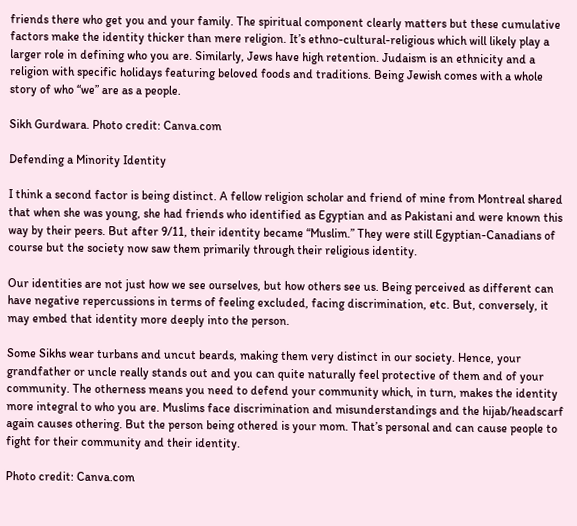friends there who get you and your family. The spiritual component clearly matters but these cumulative factors make the identity thicker than mere religion. It’s ethno-cultural-religious which will likely play a larger role in defining who you are. Similarly, Jews have high retention. Judaism is an ethnicity and a religion with specific holidays featuring beloved foods and traditions. Being Jewish comes with a whole story of who “we” are as a people.

Sikh Gurdwara. Photo credit: Canva.com

Defending a Minority Identity

I think a second factor is being distinct. A fellow religion scholar and friend of mine from Montreal shared that when she was young, she had friends who identified as Egyptian and as Pakistani and were known this way by their peers. But after 9/11, their identity became “Muslim.” They were still Egyptian-Canadians of course but the society now saw them primarily through their religious identity.

Our identities are not just how we see ourselves, but how others see us. Being perceived as different can have negative repercussions in terms of feeling excluded, facing discrimination, etc. But, conversely, it may embed that identity more deeply into the person.

Some Sikhs wear turbans and uncut beards, making them very distinct in our society. Hence, your grandfather or uncle really stands out and you can quite naturally feel protective of them and of your community. The otherness means you need to defend your community which, in turn, makes the identity more integral to who you are. Muslims face discrimination and misunderstandings and the hijab/headscarf again causes othering. But the person being othered is your mom. That’s personal and can cause people to fight for their community and their identity.

Photo credit: Canva.com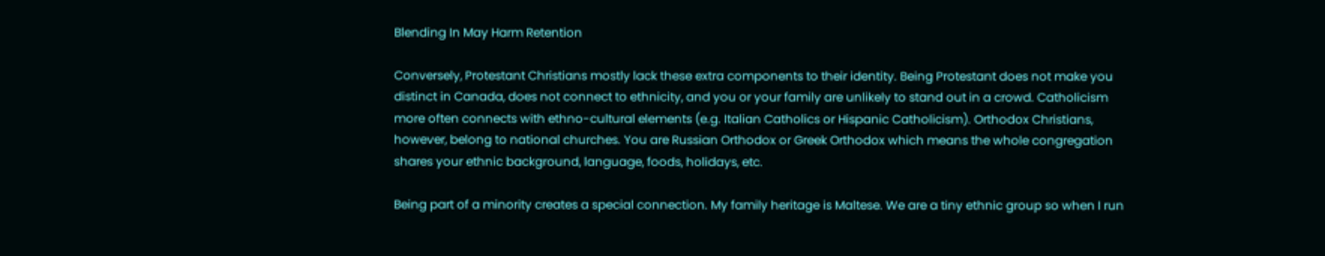Blending In May Harm Retention

Conversely, Protestant Christians mostly lack these extra components to their identity. Being Protestant does not make you distinct in Canada, does not connect to ethnicity, and you or your family are unlikely to stand out in a crowd. Catholicism more often connects with ethno-cultural elements (e.g. Italian Catholics or Hispanic Catholicism). Orthodox Christians, however, belong to national churches. You are Russian Orthodox or Greek Orthodox which means the whole congregation shares your ethnic background, language, foods, holidays, etc.

Being part of a minority creates a special connection. My family heritage is Maltese. We are a tiny ethnic group so when I run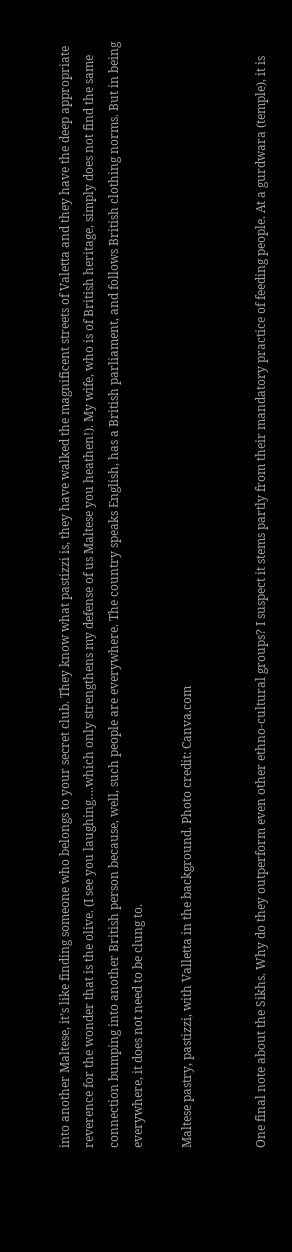into another Maltese, it’s like finding someone who belongs to your secret club. They know what pastizzi is, they have walked the magnificent streets of Valetta and they have the deep appropriate reverence for the wonder that is the olive. (I see you laughing….which only strengthens my defense of us Maltese you heathen!). My wife, who is of British heritage, simply does not find the same connection bumping into another British person because, well, such people are everywhere. The country speaks English, has a British parliament, and follows British clothing norms. But in being everywhere, it does not need to be clung to.

Maltese pastry, pastizzi, with Valletta in the background. Photo credit: Canva.com


One final note about the Sikhs. Why do they outperform even other ethno-cultural groups? I suspect it stems partly from their mandatory practice of feeding people. At a gurdwara (temple), it is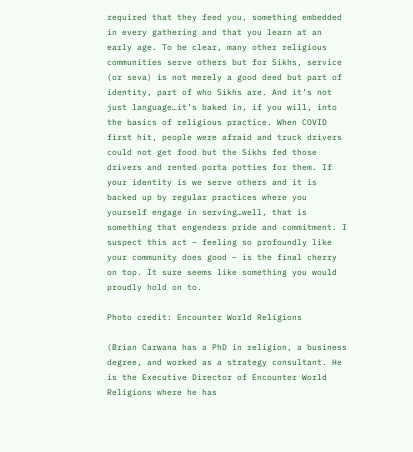required that they feed you, something embedded in every gathering and that you learn at an early age. To be clear, many other religious communities serve others but for Sikhs, service (or seva) is not merely a good deed but part of identity, part of who Sikhs are. And it’s not just language…it’s baked in, if you will, into the basics of religious practice. When COVID first hit, people were afraid and truck drivers could not get food but the Sikhs fed those drivers and rented porta potties for them. If your identity is we serve others and it is backed up by regular practices where you yourself engage in serving…well, that is something that engenders pride and commitment. I suspect this act – feeling so profoundly like your community does good – is the final cherry on top. It sure seems like something you would proudly hold on to.

Photo credit: Encounter World Religions

(Brian Carwana has a PhD in religion, a business degree, and worked as a strategy consultant. He is the Executive Director of Encounter World Religions where he has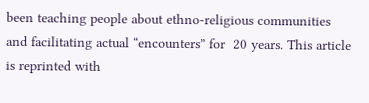been teaching people about ethno-religious communities and facilitating actual “encounters” for  20 years. This article is reprinted with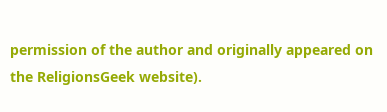permission of the author and originally appeared on the ReligionsGeek website).